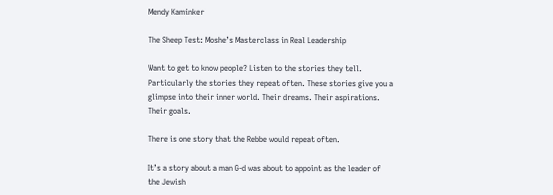Mendy Kaminker

The Sheep Test: Moshe’s Masterclass in Real Leadership

Want to get to know people? Listen to the stories they tell. Particularly the stories they repeat often. These stories give you a glimpse into their inner world. Their dreams. Their aspirations. Their goals.

There is one story that the Rebbe would repeat often.

It’s a story about a man G-d was about to appoint as the leader of the Jewish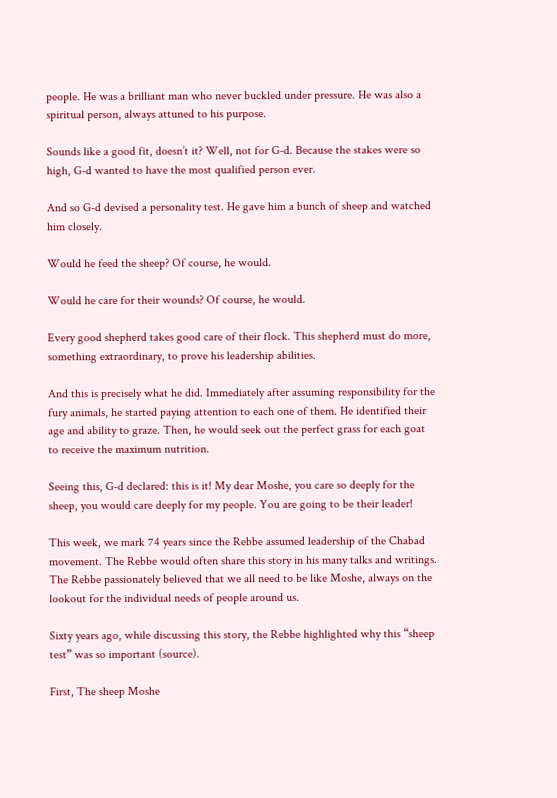people. He was a brilliant man who never buckled under pressure. He was also a spiritual person, always attuned to his purpose.

Sounds like a good fit, doesn’t it? Well, not for G-d. Because the stakes were so high, G-d wanted to have the most qualified person ever.

And so G-d devised a personality test. He gave him a bunch of sheep and watched him closely.

Would he feed the sheep? Of course, he would.

Would he care for their wounds? Of course, he would.

Every good shepherd takes good care of their flock. This shepherd must do more, something extraordinary, to prove his leadership abilities.

And this is precisely what he did. Immediately after assuming responsibility for the fury animals, he started paying attention to each one of them. He identified their age and ability to graze. Then, he would seek out the perfect grass for each goat to receive the maximum nutrition.

Seeing this, G-d declared: this is it! My dear Moshe, you care so deeply for the sheep, you would care deeply for my people. You are going to be their leader!

This week, we mark 74 years since the Rebbe assumed leadership of the Chabad movement. The Rebbe would often share this story in his many talks and writings. The Rebbe passionately believed that we all need to be like Moshe, always on the lookout for the individual needs of people around us.

Sixty years ago, while discussing this story, the Rebbe highlighted why this “sheep test” was so important (source).

First, The sheep Moshe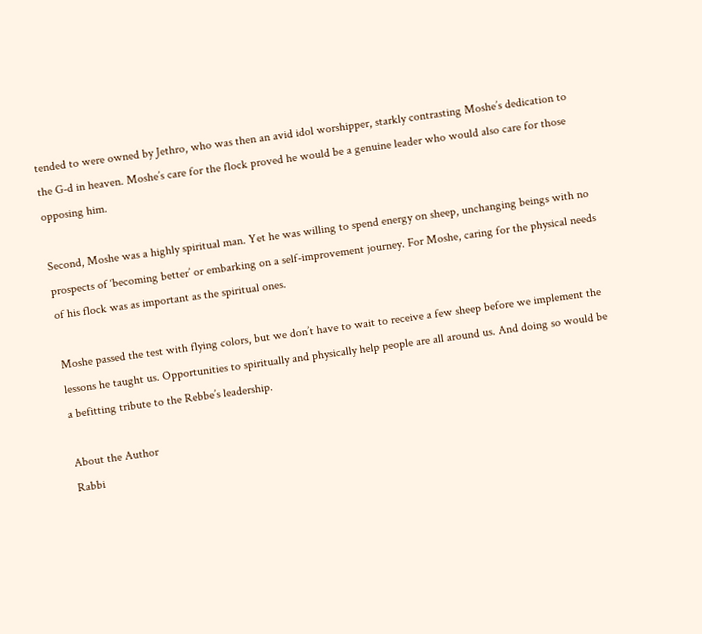tended to were owned by Jethro, who was then an avid idol worshipper, starkly contrasting Moshe’s dedication to the G-d in heaven. Moshe’s care for the flock proved he would be a genuine leader who would also care for those opposing him.

Second, Moshe was a highly spiritual man. Yet he was willing to spend energy on sheep, unchanging beings with no prospects of ‘becoming better’ or embarking on a self-improvement journey. For Moshe, caring for the physical needs of his flock was as important as the spiritual ones.

Moshe passed the test with flying colors, but we don’t have to wait to receive a few sheep before we implement the lessons he taught us. Opportunities to spiritually and physically help people are all around us. And doing so would be a befitting tribute to the Rebbe’s leadership.

About the Author
Rabbi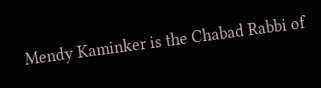Mendy Kaminker is the Chabad Rabbi of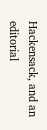Hackensack, and an editorial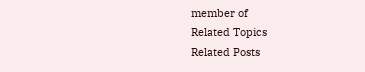member of
Related Topics
Related Posts